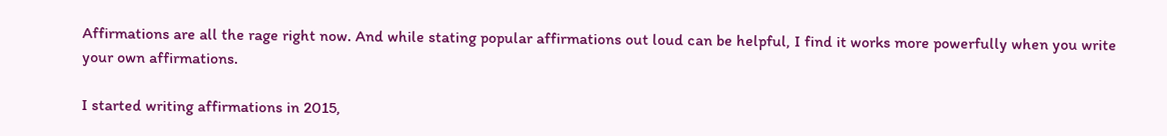Affirmations are all the rage right now. And while stating popular affirmations out loud can be helpful, I find it works more powerfully when you write your own affirmations.

I started writing affirmations in 2015,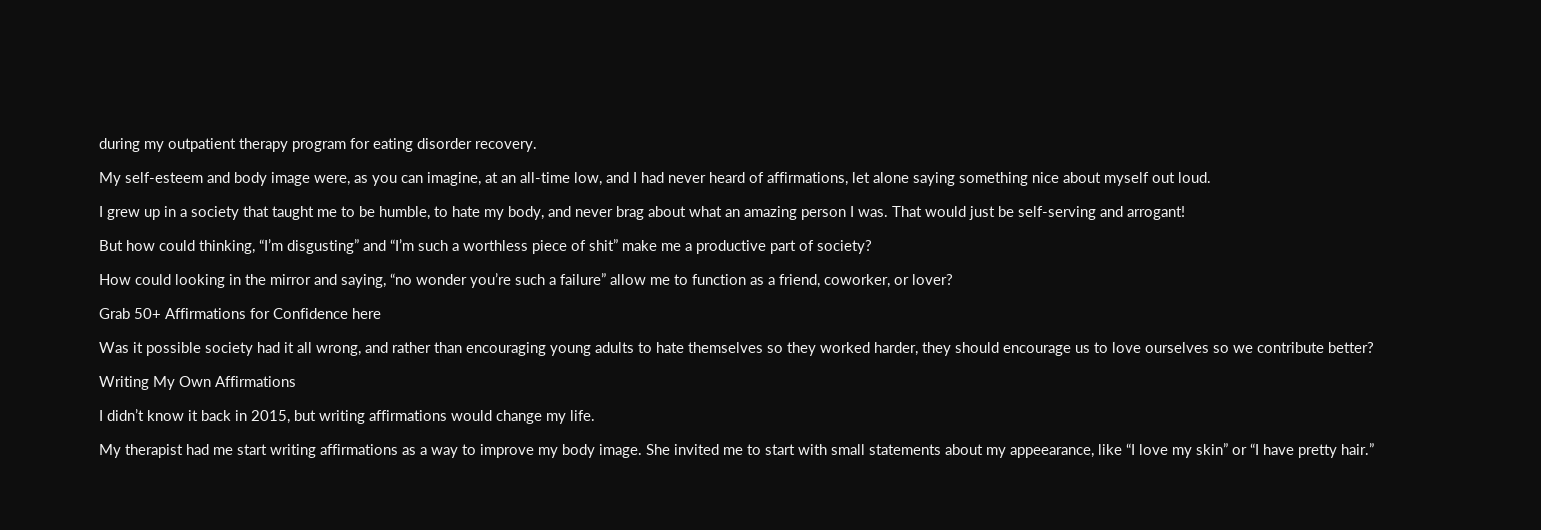during my outpatient therapy program for eating disorder recovery.

My self-esteem and body image were, as you can imagine, at an all-time low, and I had never heard of affirmations, let alone saying something nice about myself out loud.

I grew up in a society that taught me to be humble, to hate my body, and never brag about what an amazing person I was. That would just be self-serving and arrogant!

But how could thinking, “I’m disgusting” and “I’m such a worthless piece of shit” make me a productive part of society?

How could looking in the mirror and saying, “no wonder you’re such a failure” allow me to function as a friend, coworker, or lover?

Grab 50+ Affirmations for Confidence here

Was it possible society had it all wrong, and rather than encouraging young adults to hate themselves so they worked harder, they should encourage us to love ourselves so we contribute better?

Writing My Own Affirmations

I didn’t know it back in 2015, but writing affirmations would change my life.

My therapist had me start writing affirmations as a way to improve my body image. She invited me to start with small statements about my appeearance, like “I love my skin” or “I have pretty hair.”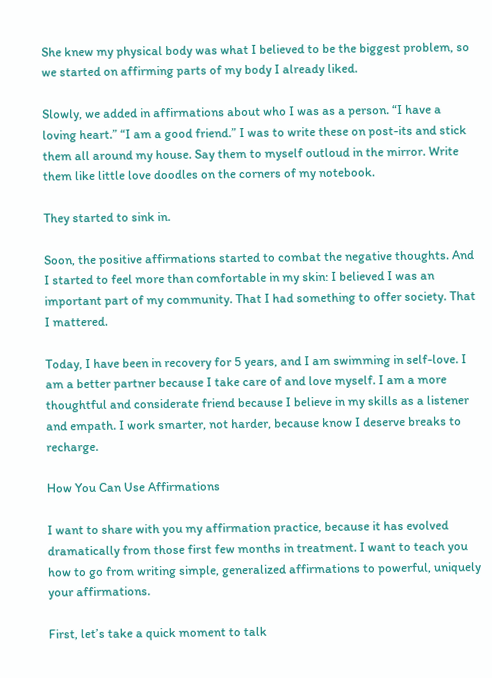She knew my physical body was what I believed to be the biggest problem, so we started on affirming parts of my body I already liked.

Slowly, we added in affirmations about who I was as a person. “I have a loving heart.” “I am a good friend.” I was to write these on post-its and stick them all around my house. Say them to myself outloud in the mirror. Write them like little love doodles on the corners of my notebook.

They started to sink in.

Soon, the positive affirmations started to combat the negative thoughts. And I started to feel more than comfortable in my skin: I believed I was an important part of my community. That I had something to offer society. That I mattered.

Today, I have been in recovery for 5 years, and I am swimming in self-love. I am a better partner because I take care of and love myself. I am a more thoughtful and considerate friend because I believe in my skills as a listener and empath. I work smarter, not harder, because know I deserve breaks to recharge.

How You Can Use Affirmations

I want to share with you my affirmation practice, because it has evolved dramatically from those first few months in treatment. I want to teach you how to go from writing simple, generalized affirmations to powerful, uniquely your affirmations.

First, let’s take a quick moment to talk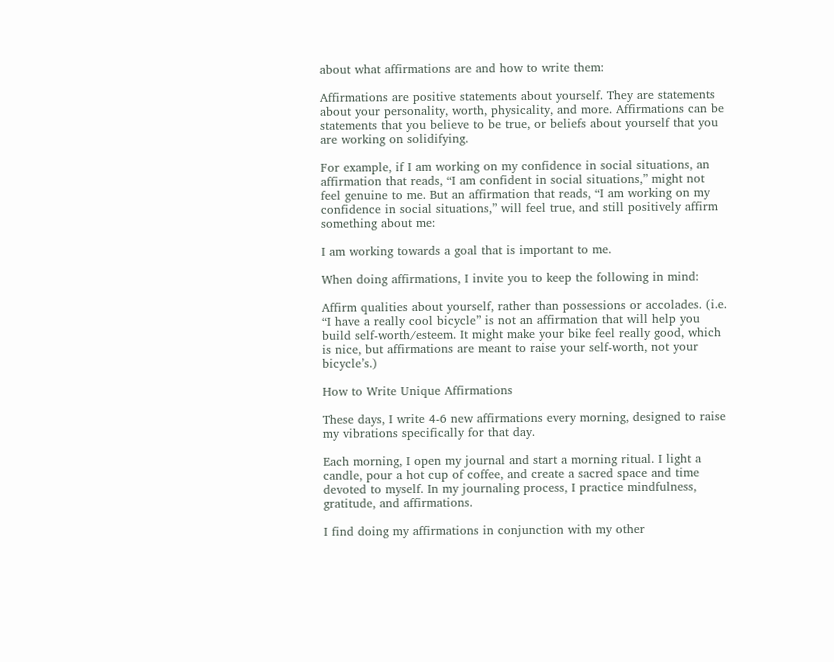about what affirmations are and how to write them:

Affirmations are positive statements about yourself. They are statements about your personality, worth, physicality, and more. Affirmations can be statements that you believe to be true, or beliefs about yourself that you are working on solidifying.

For example, if I am working on my confidence in social situations, an affirmation that reads, “I am confident in social situations,” might not feel genuine to me. But an affirmation that reads, “I am working on my confidence in social situations,” will feel true, and still positively affirm something about me:

I am working towards a goal that is important to me.

When doing affirmations, I invite you to keep the following in mind:

Affirm qualities about yourself, rather than possessions or accolades. (i.e. “I have a really cool bicycle” is not an affirmation that will help you build self-worth/esteem. It might make your bike feel really good, which is nice, but affirmations are meant to raise your self-worth, not your bicycle’s.)

How to Write Unique Affirmations

These days, I write 4-6 new affirmations every morning, designed to raise my vibrations specifically for that day.

Each morning, I open my journal and start a morning ritual. I light a candle, pour a hot cup of coffee, and create a sacred space and time devoted to myself. In my journaling process, I practice mindfulness, gratitude, and affirmations.

I find doing my affirmations in conjunction with my other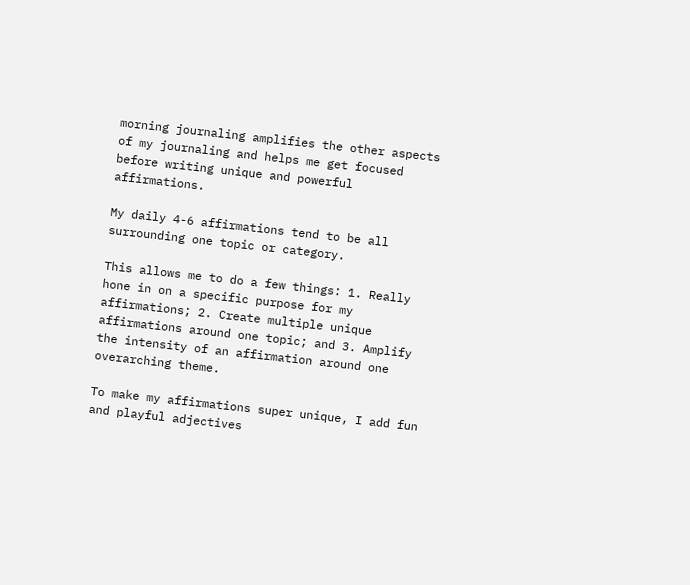morning journaling amplifies the other aspects of my journaling and helps me get focused before writing unique and powerful affirmations.

My daily 4-6 affirmations tend to be all surrounding one topic or category.

This allows me to do a few things: 1. Really hone in on a specific purpose for my affirmations; 2. Create multiple unique affirmations around one topic; and 3. Amplify the intensity of an affirmation around one overarching theme.

To make my affirmations super unique, I add fun and playful adjectives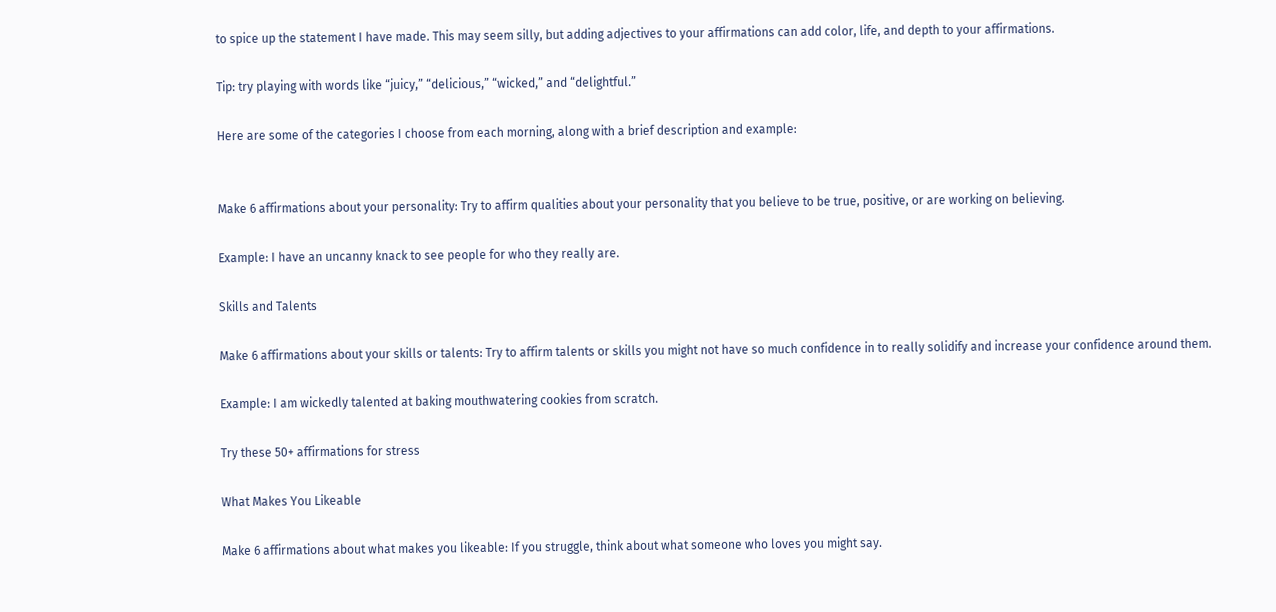to spice up the statement I have made. This may seem silly, but adding adjectives to your affirmations can add color, life, and depth to your affirmations.

Tip: try playing with words like “juicy,” “delicious,” “wicked,” and “delightful.”

Here are some of the categories I choose from each morning, along with a brief description and example:


Make 6 affirmations about your personality: Try to affirm qualities about your personality that you believe to be true, positive, or are working on believing.

Example: I have an uncanny knack to see people for who they really are.

Skills and Talents

Make 6 affirmations about your skills or talents: Try to affirm talents or skills you might not have so much confidence in to really solidify and increase your confidence around them.

Example: I am wickedly talented at baking mouthwatering cookies from scratch.

Try these 50+ affirmations for stress

What Makes You Likeable

Make 6 affirmations about what makes you likeable: If you struggle, think about what someone who loves you might say.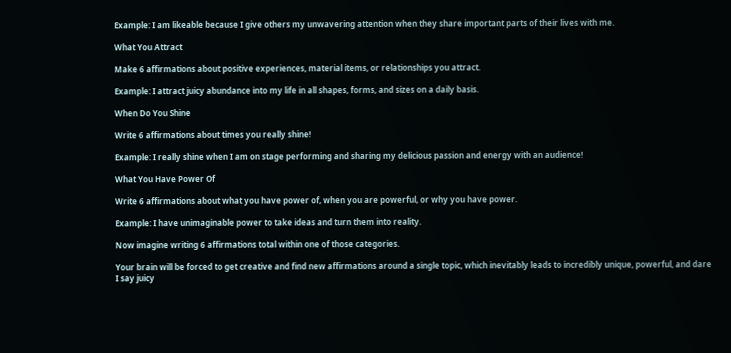Example: I am likeable because I give others my unwavering attention when they share important parts of their lives with me.

What You Attract

Make 6 affirmations about positive experiences, material items, or relationships you attract.

Example: I attract juicy abundance into my life in all shapes, forms, and sizes on a daily basis.

When Do You Shine

Write 6 affirmations about times you really shine!

Example: I really shine when I am on stage performing and sharing my delicious passion and energy with an audience!

What You Have Power Of

Write 6 affirmations about what you have power of, when you are powerful, or why you have power.

Example: I have unimaginable power to take ideas and turn them into reality.

Now imagine writing 6 affirmations total within one of those categories.

Your brain will be forced to get creative and find new affirmations around a single topic, which inevitably leads to incredibly unique, powerful, and dare I say juicy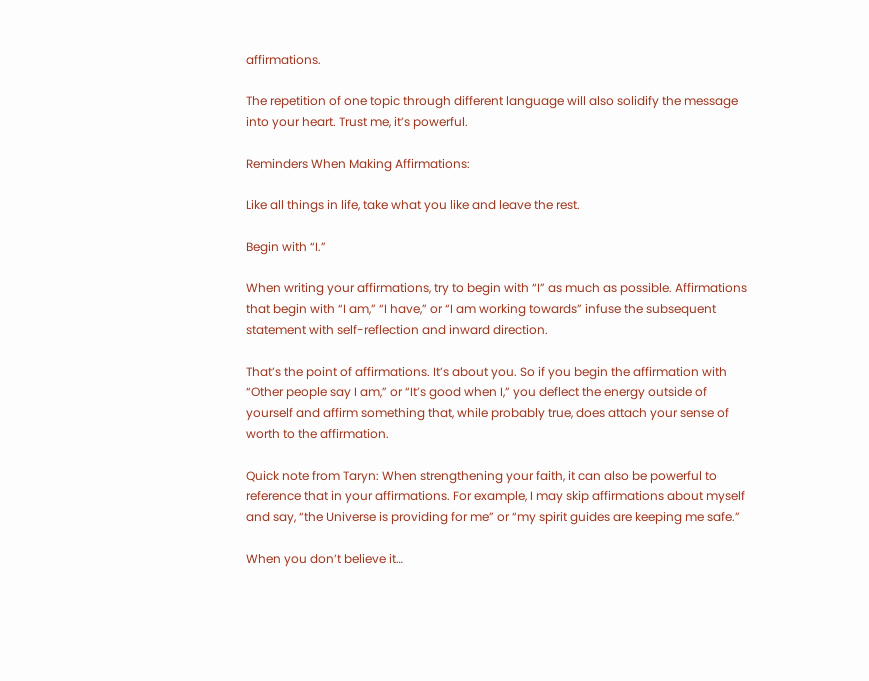affirmations.

The repetition of one topic through different language will also solidify the message into your heart. Trust me, it’s powerful.

Reminders When Making Affirmations:

Like all things in life, take what you like and leave the rest.

Begin with “I.”

When writing your affirmations, try to begin with “I” as much as possible. Affirmations that begin with “I am,” “I have,” or “I am working towards” infuse the subsequent statement with self-reflection and inward direction.

That’s the point of affirmations. It’s about you. So if you begin the affirmation with “Other people say I am,” or “It’s good when I,” you deflect the energy outside of yourself and affirm something that, while probably true, does attach your sense of worth to the affirmation.

Quick note from Taryn: When strengthening your faith, it can also be powerful to reference that in your affirmations. For example, I may skip affirmations about myself and say, “the Universe is providing for me” or “my spirit guides are keeping me safe.”

When you don’t believe it…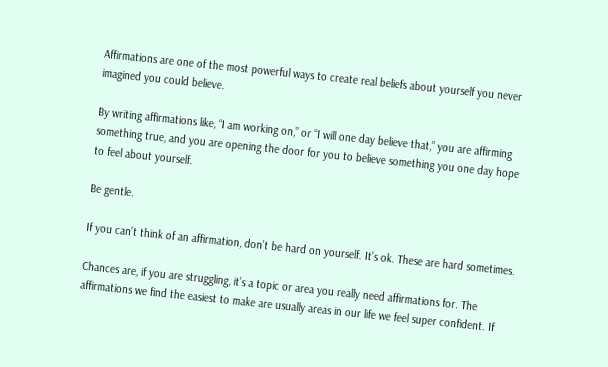Affirmations are one of the most powerful ways to create real beliefs about yourself you never imagined you could believe.

By writing affirmations like, “I am working on,” or “I will one day believe that,” you are affirming something true, and you are opening the door for you to believe something you one day hope to feel about yourself.

Be gentle.

If you can’t think of an affirmation, don’t be hard on yourself. It’s ok. These are hard sometimes.

Chances are, if you are struggling, it’s a topic or area you really need affirmations for. The affirmations we find the easiest to make are usually areas in our life we feel super confident. If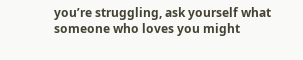you’re struggling, ask yourself what someone who loves you might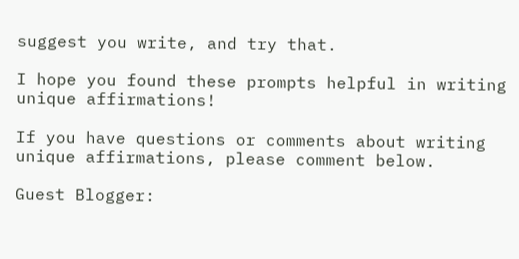suggest you write, and try that.

I hope you found these prompts helpful in writing unique affirmations!

If you have questions or comments about writing unique affirmations, please comment below.

Guest Blogger: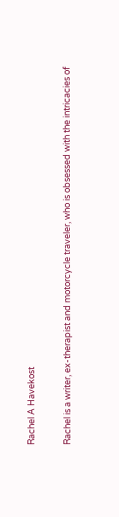Rachel A Havekost

Rachel is a writer, ex-therapist and motorcycle traveler, who is obsessed with the intricacies of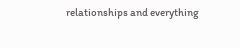relationships and everything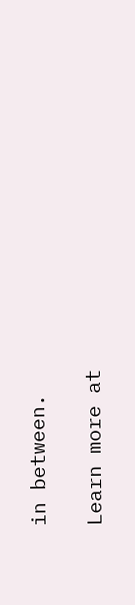in between.

Learn more at